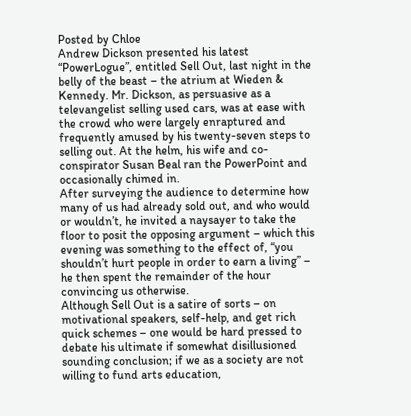Posted by Chloe
Andrew Dickson presented his latest “PowerLogue”, entitled Sell Out, last night in the belly of the beast – the atrium at Wieden & Kennedy. Mr. Dickson, as persuasive as a televangelist selling used cars, was at ease with the crowd who were largely enraptured and frequently amused by his twenty-seven steps to selling out. At the helm, his wife and co-conspirator Susan Beal ran the PowerPoint and occasionally chimed in.
After surveying the audience to determine how many of us had already sold out, and who would or wouldn’t, he invited a naysayer to take the floor to posit the opposing argument – which this evening was something to the effect of, “you shouldn’t hurt people in order to earn a living” – he then spent the remainder of the hour convincing us otherwise.
Although Sell Out is a satire of sorts – on motivational speakers, self-help, and get rich quick schemes – one would be hard pressed to debate his ultimate if somewhat disillusioned sounding conclusion; if we as a society are not willing to fund arts education,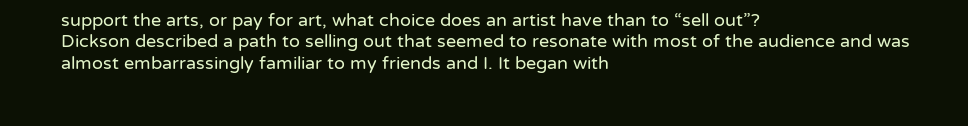support the arts, or pay for art, what choice does an artist have than to “sell out”?
Dickson described a path to selling out that seemed to resonate with most of the audience and was almost embarrassingly familiar to my friends and I. It began with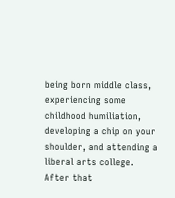being born middle class, experiencing some childhood humiliation, developing a chip on your shoulder, and attending a liberal arts college. After that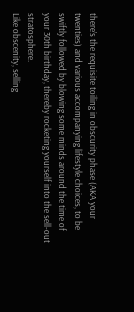there’s the requisite toiling in obscurity phase (AKA your twenties) and various accompanying lifestyle choices, to be swiftly followed by blowing some minds around the time of your 30th birthday, thereby rocketing yourself into the sell-out stratosphere.
Like obscenity, selling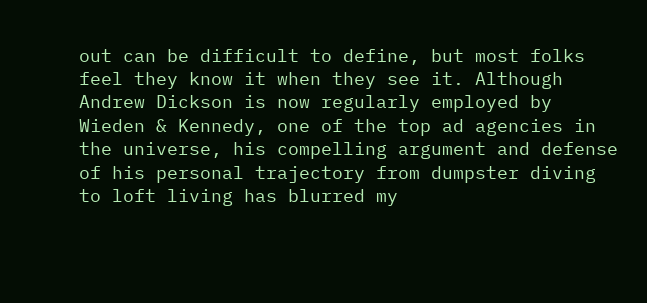out can be difficult to define, but most folks feel they know it when they see it. Although Andrew Dickson is now regularly employed by Wieden & Kennedy, one of the top ad agencies in the universe, his compelling argument and defense of his personal trajectory from dumpster diving to loft living has blurred my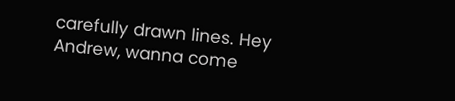carefully drawn lines. Hey Andrew, wanna come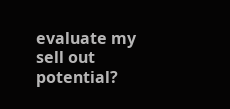evaluate my sell out potential?